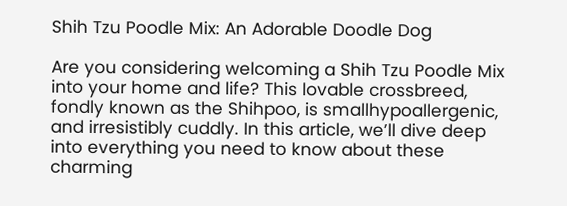Shih Tzu Poodle Mix: An Adorable Doodle Dog

Are you considering welcoming a Shih Tzu Poodle Mix into your home and life? This lovable crossbreed, fondly known as the Shihpoo, is smallhypoallergenic, and irresistibly cuddly. In this article, we’ll dive deep into everything you need to know about these charming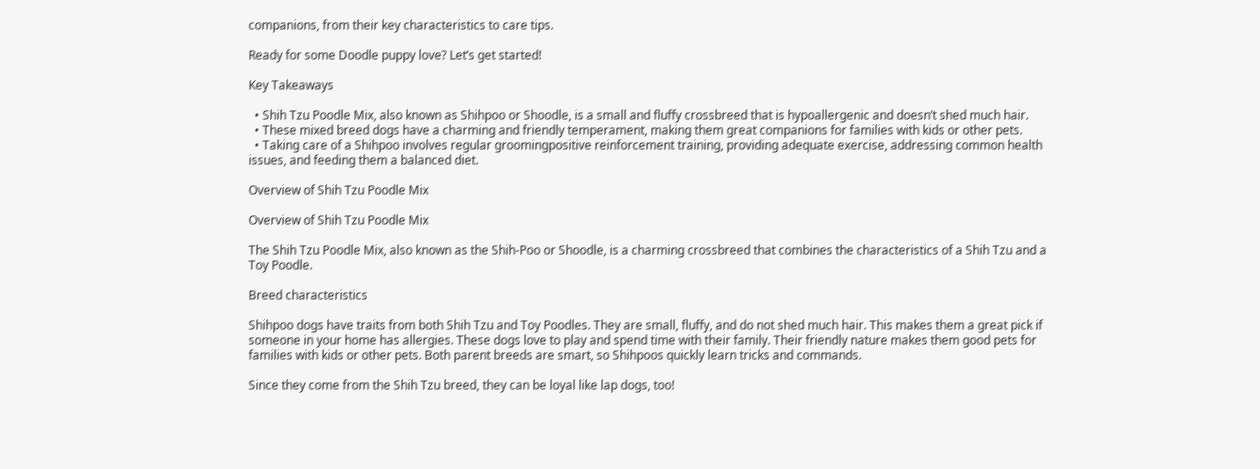companions, from their key characteristics to care tips.

Ready for some Doodle puppy love? Let’s get started!

Key Takeaways

  • Shih Tzu Poodle Mix, also known as Shihpoo or Shoodle, is a small and fluffy crossbreed that is hypoallergenic and doesn’t shed much hair.
  • These mixed breed dogs have a charming and friendly temperament, making them great companions for families with kids or other pets.
  • Taking care of a Shihpoo involves regular groomingpositive reinforcement training, providing adequate exercise, addressing common health issues, and feeding them a balanced diet.

Overview of Shih Tzu Poodle Mix

Overview of Shih Tzu Poodle Mix

The Shih Tzu Poodle Mix, also known as the Shih-Poo or Shoodle, is a charming crossbreed that combines the characteristics of a Shih Tzu and a Toy Poodle.

Breed characteristics

Shihpoo dogs have traits from both Shih Tzu and Toy Poodles. They are small, fluffy, and do not shed much hair. This makes them a great pick if someone in your home has allergies. These dogs love to play and spend time with their family. Their friendly nature makes them good pets for families with kids or other pets. Both parent breeds are smart, so Shihpoos quickly learn tricks and commands.

Since they come from the Shih Tzu breed, they can be loyal like lap dogs, too!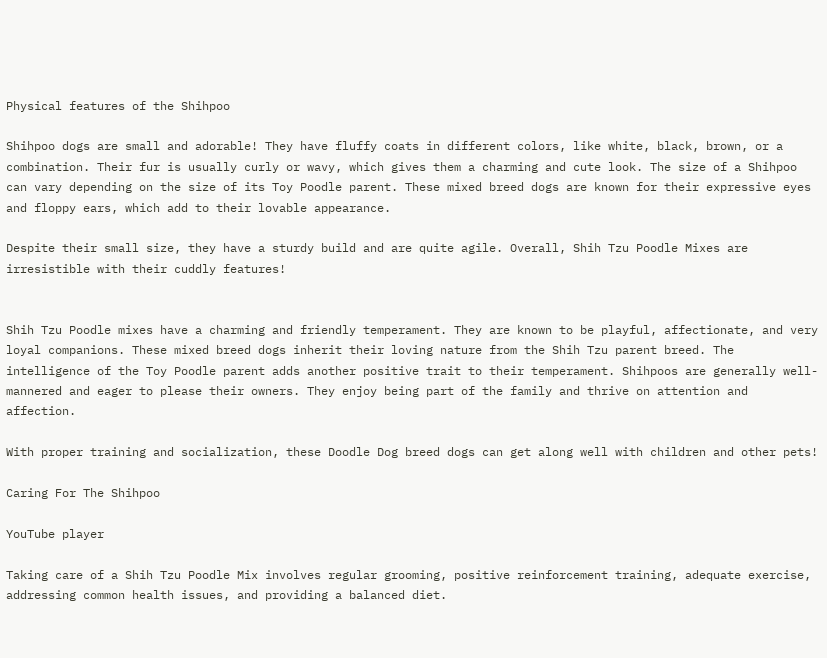Physical features of the Shihpoo

Shihpoo dogs are small and adorable! They have fluffy coats in different colors, like white, black, brown, or a combination. Their fur is usually curly or wavy, which gives them a charming and cute look. The size of a Shihpoo can vary depending on the size of its Toy Poodle parent. These mixed breed dogs are known for their expressive eyes and floppy ears, which add to their lovable appearance.

Despite their small size, they have a sturdy build and are quite agile. Overall, Shih Tzu Poodle Mixes are irresistible with their cuddly features!


Shih Tzu Poodle mixes have a charming and friendly temperament. They are known to be playful, affectionate, and very loyal companions. These mixed breed dogs inherit their loving nature from the Shih Tzu parent breed. The intelligence of the Toy Poodle parent adds another positive trait to their temperament. Shihpoos are generally well-mannered and eager to please their owners. They enjoy being part of the family and thrive on attention and affection.

With proper training and socialization, these Doodle Dog breed dogs can get along well with children and other pets!

Caring For The Shihpoo

YouTube player

Taking care of a Shih Tzu Poodle Mix involves regular grooming, positive reinforcement training, adequate exercise, addressing common health issues, and providing a balanced diet.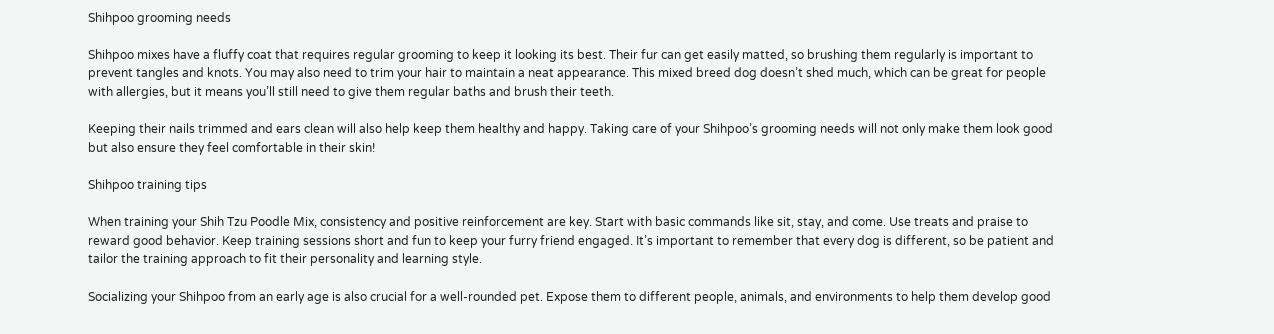Shihpoo grooming needs

Shihpoo mixes have a fluffy coat that requires regular grooming to keep it looking its best. Their fur can get easily matted, so brushing them regularly is important to prevent tangles and knots. You may also need to trim your hair to maintain a neat appearance. This mixed breed dog doesn’t shed much, which can be great for people with allergies, but it means you’ll still need to give them regular baths and brush their teeth.

Keeping their nails trimmed and ears clean will also help keep them healthy and happy. Taking care of your Shihpoo’s grooming needs will not only make them look good but also ensure they feel comfortable in their skin!

Shihpoo training tips

When training your Shih Tzu Poodle Mix, consistency and positive reinforcement are key. Start with basic commands like sit, stay, and come. Use treats and praise to reward good behavior. Keep training sessions short and fun to keep your furry friend engaged. It’s important to remember that every dog is different, so be patient and tailor the training approach to fit their personality and learning style.

Socializing your Shihpoo from an early age is also crucial for a well-rounded pet. Expose them to different people, animals, and environments to help them develop good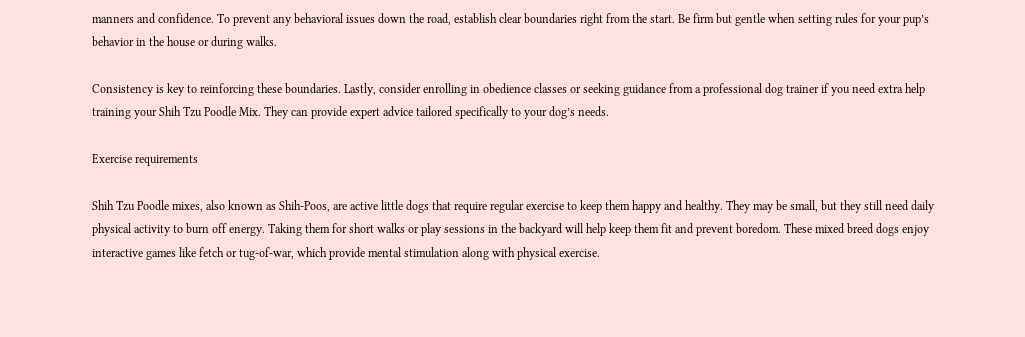manners and confidence. To prevent any behavioral issues down the road, establish clear boundaries right from the start. Be firm but gentle when setting rules for your pup’s behavior in the house or during walks.

Consistency is key to reinforcing these boundaries. Lastly, consider enrolling in obedience classes or seeking guidance from a professional dog trainer if you need extra help training your Shih Tzu Poodle Mix. They can provide expert advice tailored specifically to your dog’s needs.

Exercise requirements

Shih Tzu Poodle mixes, also known as Shih-Poos, are active little dogs that require regular exercise to keep them happy and healthy. They may be small, but they still need daily physical activity to burn off energy. Taking them for short walks or play sessions in the backyard will help keep them fit and prevent boredom. These mixed breed dogs enjoy interactive games like fetch or tug-of-war, which provide mental stimulation along with physical exercise.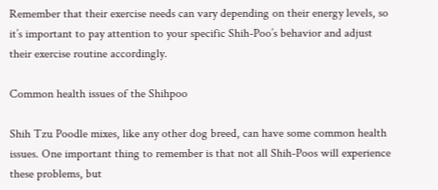Remember that their exercise needs can vary depending on their energy levels, so it’s important to pay attention to your specific Shih-Poo’s behavior and adjust their exercise routine accordingly.

Common health issues of the Shihpoo

Shih Tzu Poodle mixes, like any other dog breed, can have some common health issues. One important thing to remember is that not all Shih-Poos will experience these problems, but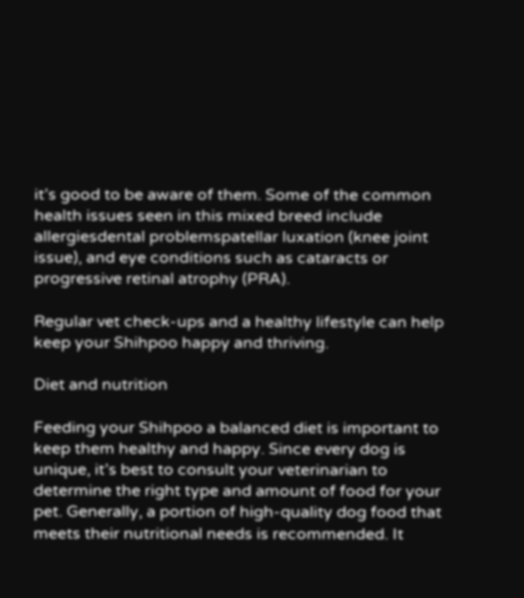it’s good to be aware of them. Some of the common health issues seen in this mixed breed include allergiesdental problemspatellar luxation (knee joint issue), and eye conditions such as cataracts or progressive retinal atrophy (PRA).

Regular vet check-ups and a healthy lifestyle can help keep your Shihpoo happy and thriving.

Diet and nutrition

Feeding your Shihpoo a balanced diet is important to keep them healthy and happy. Since every dog is unique, it’s best to consult your veterinarian to determine the right type and amount of food for your pet. Generally, a portion of high-quality dog food that meets their nutritional needs is recommended. It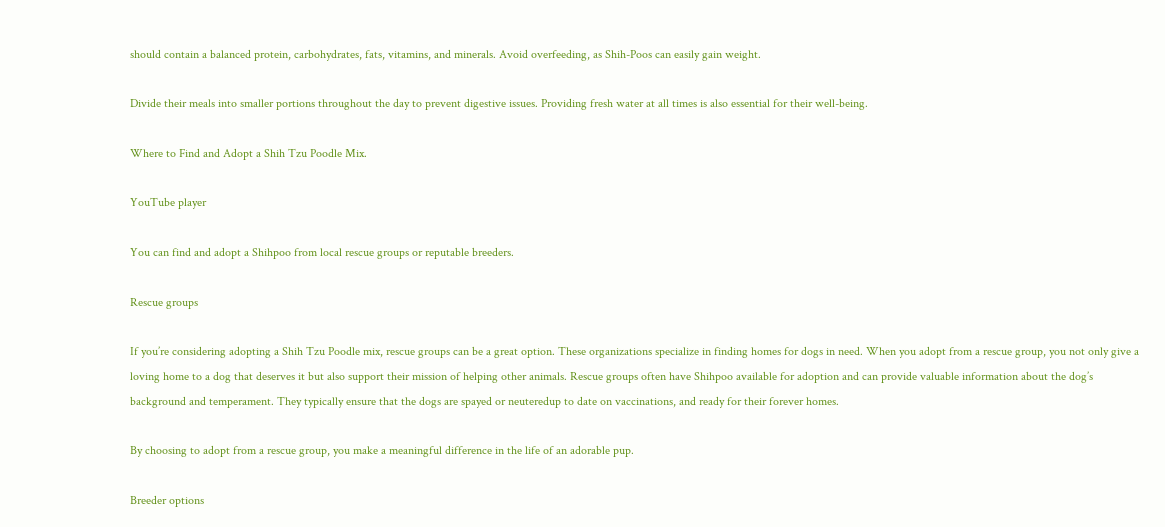should contain a balanced protein, carbohydrates, fats, vitamins, and minerals. Avoid overfeeding, as Shih-Poos can easily gain weight.

Divide their meals into smaller portions throughout the day to prevent digestive issues. Providing fresh water at all times is also essential for their well-being.

Where to Find and Adopt a Shih Tzu Poodle Mix.

YouTube player

You can find and adopt a Shihpoo from local rescue groups or reputable breeders.

Rescue groups

If you’re considering adopting a Shih Tzu Poodle mix, rescue groups can be a great option. These organizations specialize in finding homes for dogs in need. When you adopt from a rescue group, you not only give a loving home to a dog that deserves it but also support their mission of helping other animals. Rescue groups often have Shihpoo available for adoption and can provide valuable information about the dog’s background and temperament. They typically ensure that the dogs are spayed or neuteredup to date on vaccinations, and ready for their forever homes.

By choosing to adopt from a rescue group, you make a meaningful difference in the life of an adorable pup.

Breeder options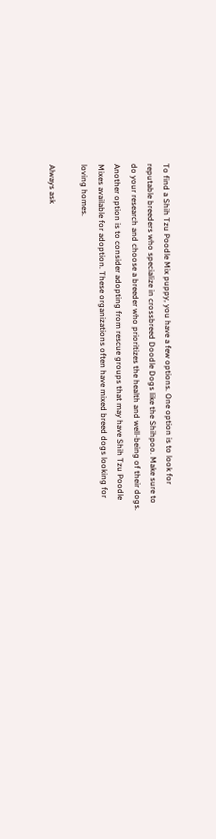To find a Shih Tzu Poodle Mix puppy, you have a few options. One option is to look for reputable breeders who specialize in crossbreed Doodle Dogs like the Shihpoo. Make sure to do your research and choose a breeder who prioritizes the health and well-being of their dogs. Another option is to consider adopting from rescue groups that may have Shih Tzu Poodle Mixes available for adoption. These organizations often have mixed breed dogs looking for loving homes.

Always ask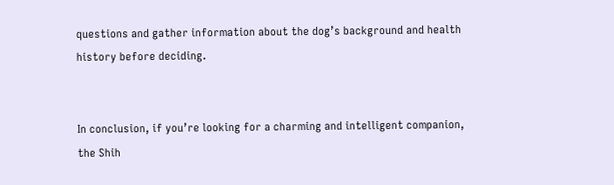questions and gather information about the dog’s background and health history before deciding.


In conclusion, if you’re looking for a charming and intelligent companion, the Shih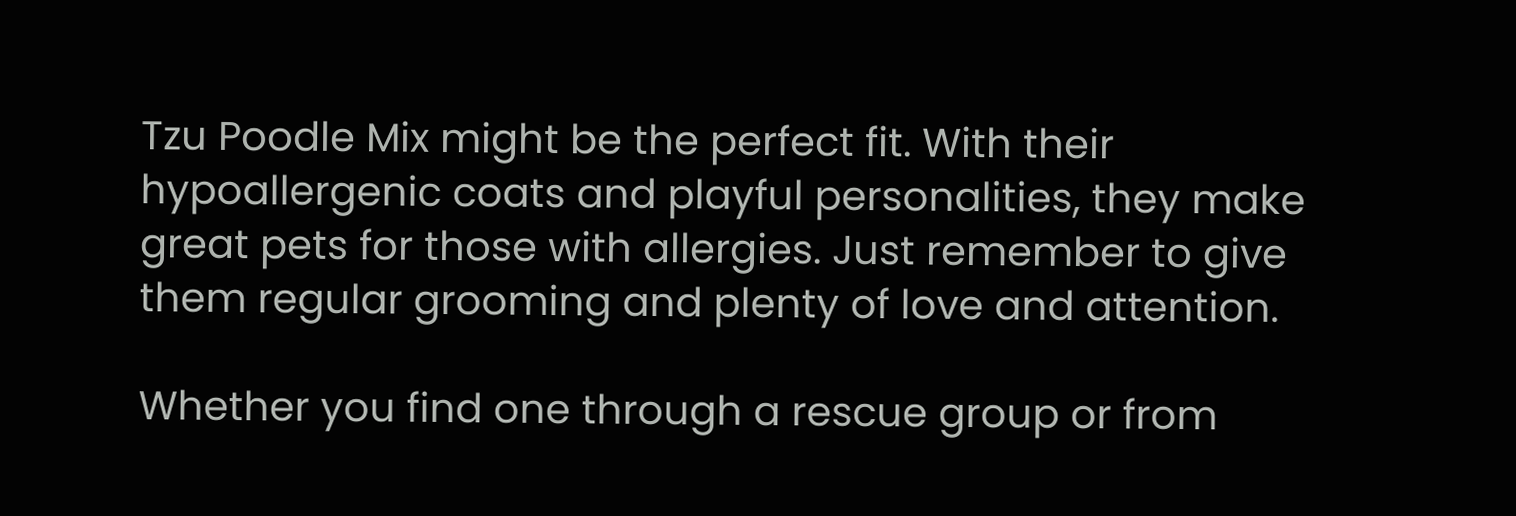Tzu Poodle Mix might be the perfect fit. With their hypoallergenic coats and playful personalities, they make great pets for those with allergies. Just remember to give them regular grooming and plenty of love and attention.

Whether you find one through a rescue group or from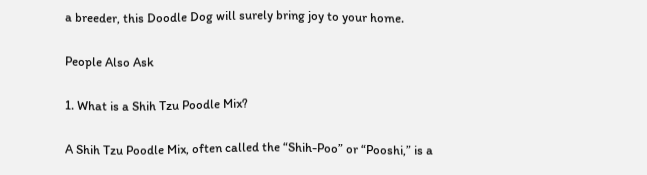a breeder, this Doodle Dog will surely bring joy to your home.

People Also Ask

1. What is a Shih Tzu Poodle Mix?

A Shih Tzu Poodle Mix, often called the “Shih-Poo” or “Pooshi,” is a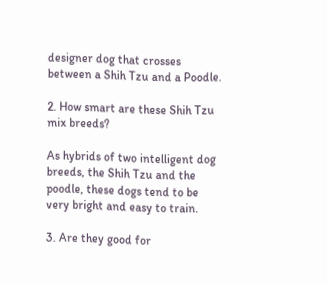designer dog that crosses between a Shih Tzu and a Poodle.

2. How smart are these Shih Tzu mix breeds?

As hybrids of two intelligent dog breeds, the Shih Tzu and the poodle, these dogs tend to be very bright and easy to train.

3. Are they good for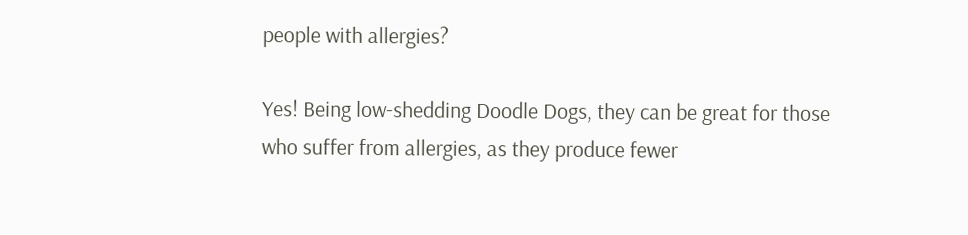people with allergies?

Yes! Being low-shedding Doodle Dogs, they can be great for those who suffer from allergies, as they produce fewer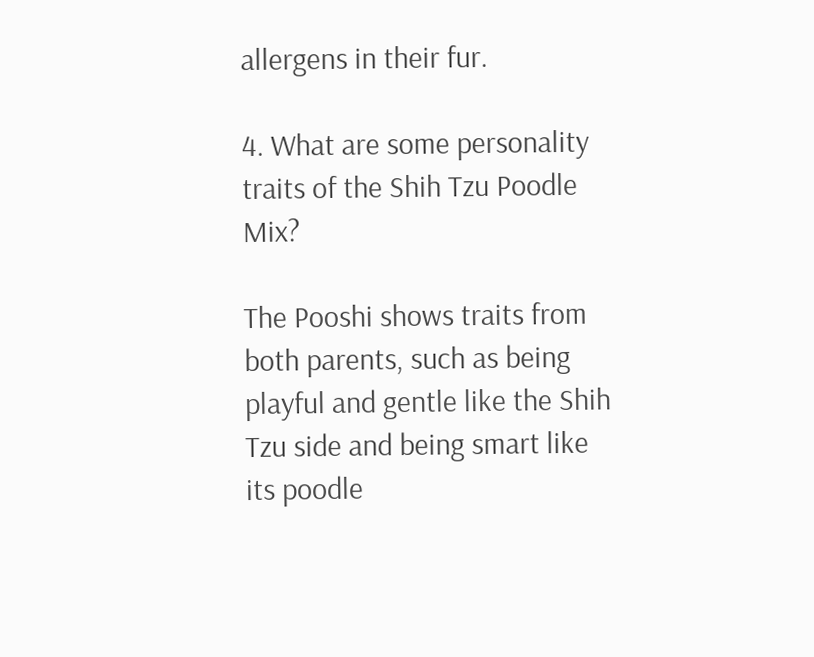allergens in their fur.

4. What are some personality traits of the Shih Tzu Poodle Mix?

The Pooshi shows traits from both parents, such as being playful and gentle like the Shih Tzu side and being smart like its poodle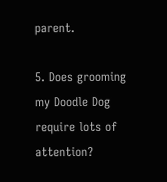parent.

5. Does grooming my Doodle Dog require lots of attention?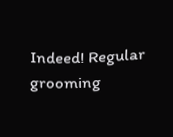Indeed! Regular grooming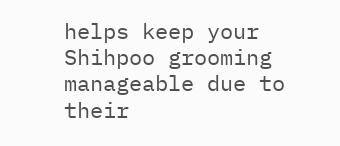helps keep your Shihpoo grooming manageable due to their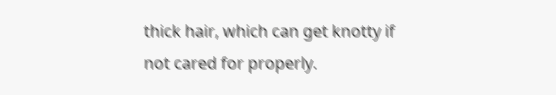thick hair, which can get knotty if not cared for properly.